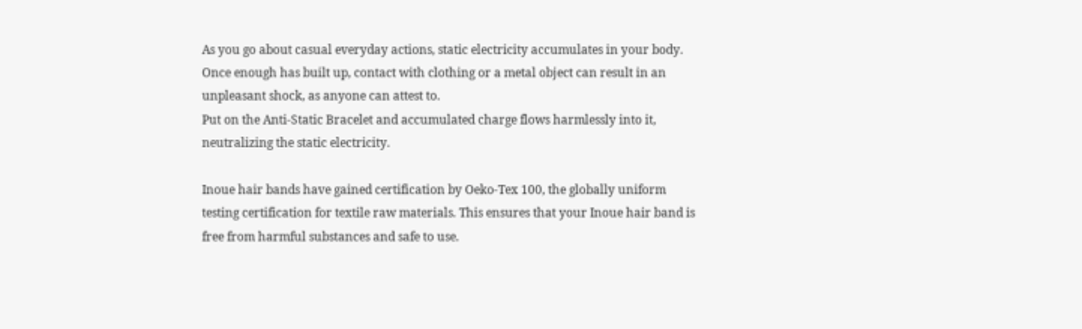As you go about casual everyday actions, static electricity accumulates in your body. Once enough has built up, contact with clothing or a metal object can result in an unpleasant shock, as anyone can attest to.
Put on the Anti-Static Bracelet and accumulated charge flows harmlessly into it, neutralizing the static electricity.

Inoue hair bands have gained certification by Oeko-Tex 100, the globally uniform testing certification for textile raw materials. This ensures that your Inoue hair band is free from harmful substances and safe to use.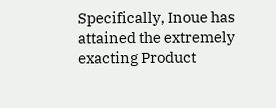Specifically, Inoue has attained the extremely exacting Product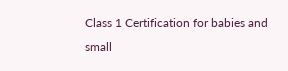Class 1 Certification for babies and small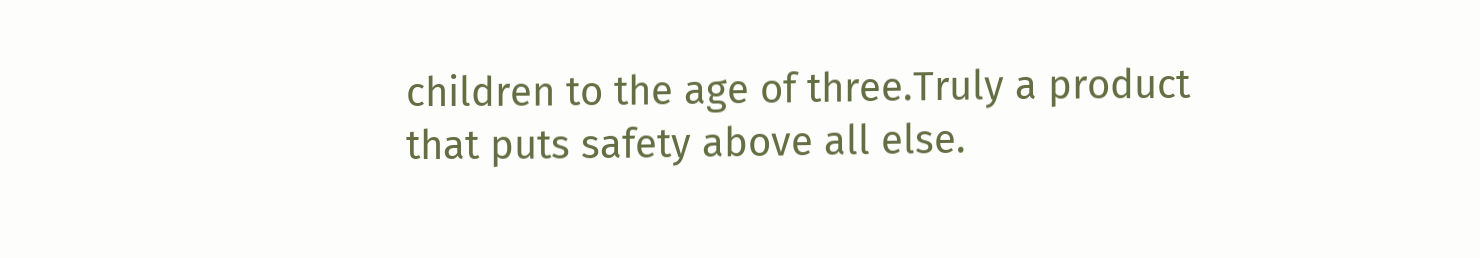children to the age of three.Truly a product that puts safety above all else.